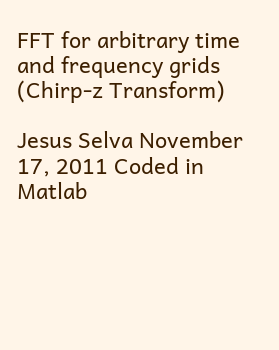FFT for arbitrary time and frequency grids (Chirp-z Transform)

Jesus Selva November 17, 2011 Coded in Matlab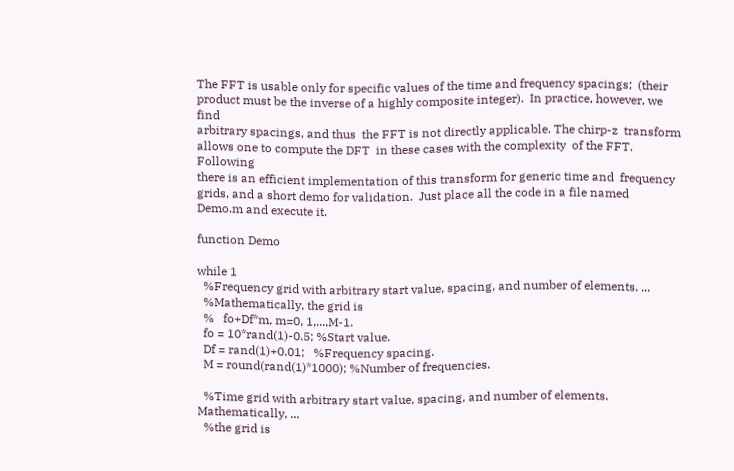The FFT is usable only for specific values of the time and frequency spacings;  (their
product must be the inverse of a highly composite integer).  In practice, however, we find
arbitrary spacings, and thus  the FFT is not directly applicable. The chirp-z  transform
allows one to compute the DFT  in these cases with the complexity  of the FFT. Following
there is an efficient implementation of this transform for generic time and  frequency
grids, and a short demo for validation.  Just place all the code in a file named
Demo.m and execute it.

function Demo

while 1
  %Frequency grid with arbitrary start value, spacing, and number of elements. ...
  %Mathematically, the grid is
  %   fo+Df*m, m=0, 1,...,M-1.
  fo = 10*rand(1)-0.5; %Start value.
  Df = rand(1)+0.01;   %Frequency spacing.
  M = round(rand(1)*1000); %Number of frequencies.

  %Time grid with arbitrary start value, spacing, and number of elements. Mathematically, ...
  %the grid is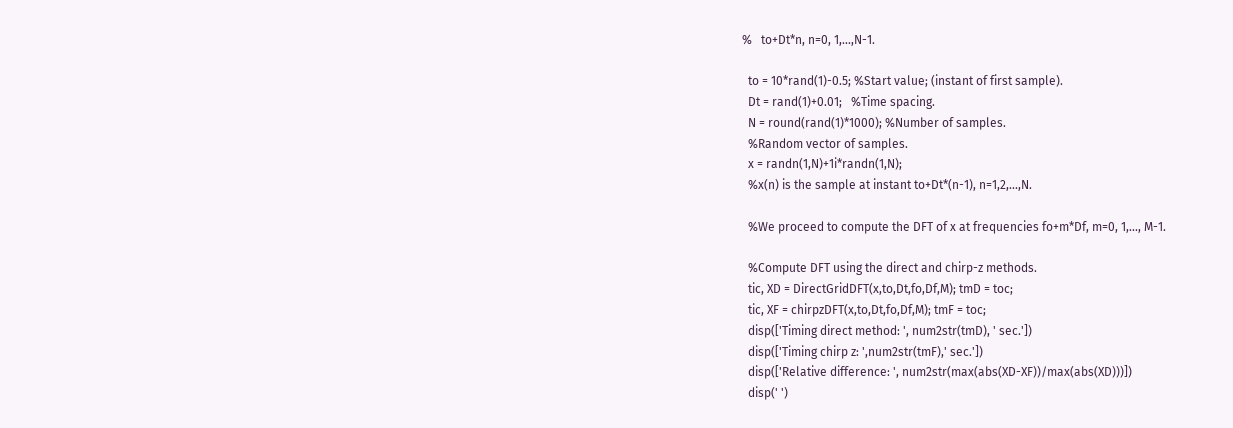%   to+Dt*n, n=0, 1,...,N-1.

  to = 10*rand(1)-0.5; %Start value; (instant of first sample).
  Dt = rand(1)+0.01;   %Time spacing.
  N = round(rand(1)*1000); %Number of samples.
  %Random vector of samples.
  x = randn(1,N)+1i*randn(1,N);
  %x(n) is the sample at instant to+Dt*(n-1), n=1,2,...,N.

  %We proceed to compute the DFT of x at frequencies fo+m*Df, m=0, 1,..., M-1.

  %Compute DFT using the direct and chirp-z methods.
  tic, XD = DirectGridDFT(x,to,Dt,fo,Df,M); tmD = toc;
  tic, XF = chirpzDFT(x,to,Dt,fo,Df,M); tmF = toc;
  disp(['Timing direct method: ', num2str(tmD), ' sec.'])
  disp(['Timing chirp z: ',num2str(tmF),' sec.'])
  disp(['Relative difference: ', num2str(max(abs(XD-XF))/max(abs(XD)))])
  disp(' ')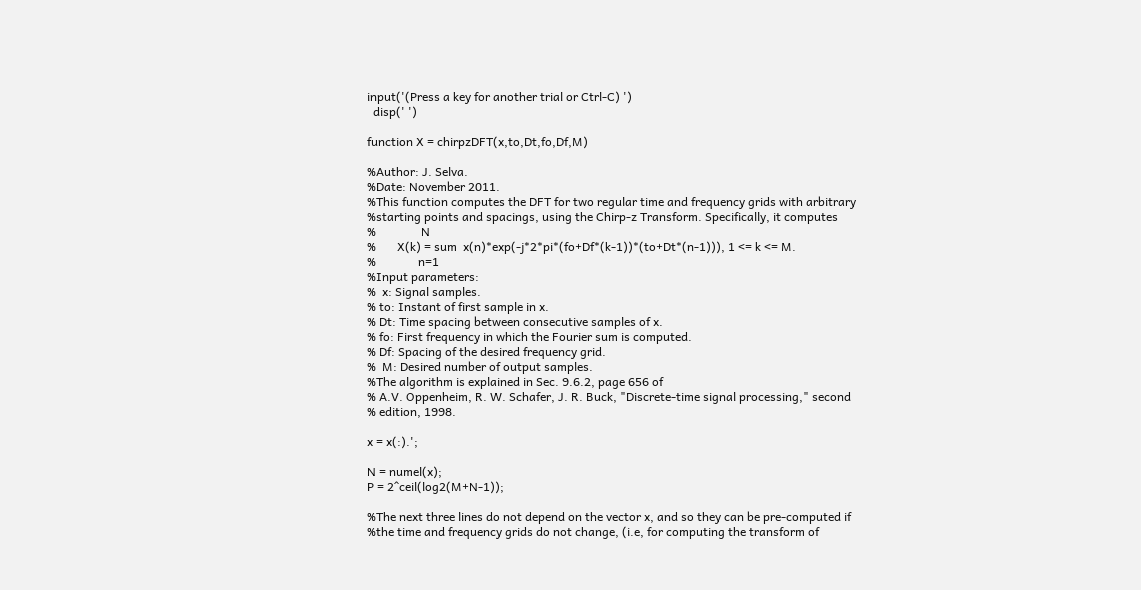input('(Press a key for another trial or Ctrl-C) ')
  disp(' ')

function X = chirpzDFT(x,to,Dt,fo,Df,M)

%Author: J. Selva.
%Date: November 2011.
%This function computes the DFT for two regular time and frequency grids with arbitrary
%starting points and spacings, using the Chirp-z Transform. Specifically, it computes
%               N
%       X(k) = sum  x(n)*exp(-j*2*pi*(fo+Df*(k-1))*(to+Dt*(n-1))), 1 <= k <= M.
%              n=1
%Input parameters:
%  x: Signal samples.
% to: Instant of first sample in x.
% Dt: Time spacing between consecutive samples of x.
% fo: First frequency in which the Fourier sum is computed.
% Df: Spacing of the desired frequency grid.
%  M: Desired number of output samples.
%The algorithm is explained in Sec. 9.6.2, page 656 of
% A.V. Oppenheim, R. W. Schafer, J. R. Buck, "Discrete-time signal processing," second
% edition, 1998.

x = x(:).';

N = numel(x);
P = 2^ceil(log2(M+N-1));

%The next three lines do not depend on the vector x, and so they can be pre-computed if
%the time and frequency grids do not change, (i.e, for computing the transform of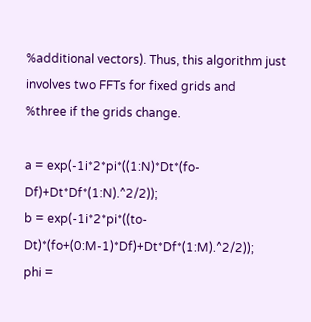%additional vectors). Thus, this algorithm just involves two FFTs for fixed grids and
%three if the grids change.

a = exp(-1i*2*pi*((1:N)*Dt*(fo-Df)+Dt*Df*(1:N).^2/2));
b = exp(-1i*2*pi*((to-Dt)*(fo+(0:M-1)*Df)+Dt*Df*(1:M).^2/2));
phi =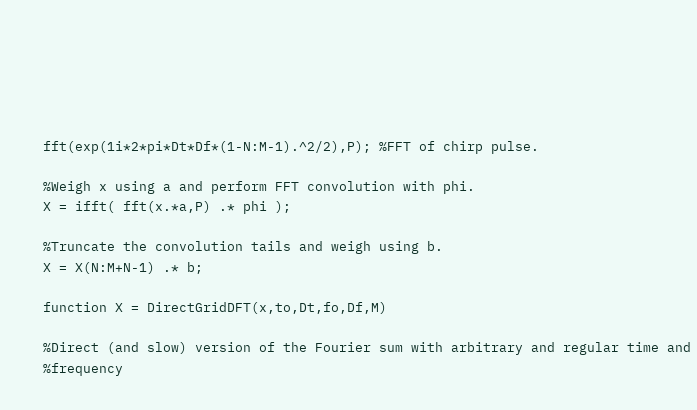fft(exp(1i*2*pi*Dt*Df*(1-N:M-1).^2/2),P); %FFT of chirp pulse.

%Weigh x using a and perform FFT convolution with phi.
X = ifft( fft(x.*a,P) .* phi );

%Truncate the convolution tails and weigh using b.
X = X(N:M+N-1) .* b;

function X = DirectGridDFT(x,to,Dt,fo,Df,M)

%Direct (and slow) version of the Fourier sum with arbitrary and regular time and
%frequency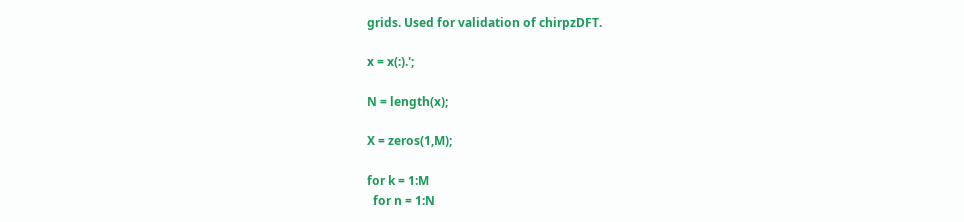grids. Used for validation of chirpzDFT.

x = x(:).';

N = length(x);

X = zeros(1,M);

for k = 1:M
  for n = 1:N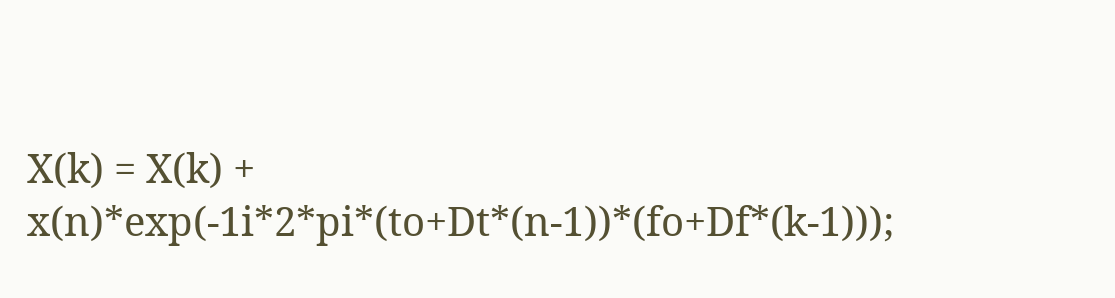X(k) = X(k) + x(n)*exp(-1i*2*pi*(to+Dt*(n-1))*(fo+Df*(k-1)));